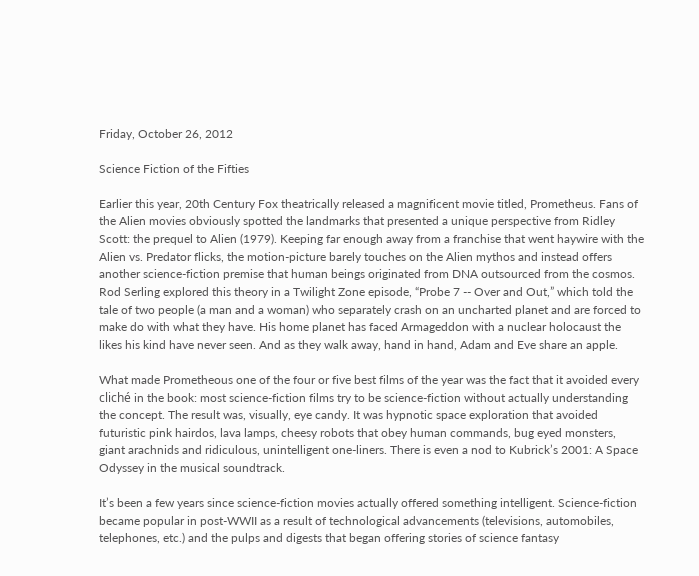Friday, October 26, 2012

Science Fiction of the Fifties

Earlier this year, 20th Century Fox theatrically released a magnificent movie titled, Prometheus. Fans of the Alien movies obviously spotted the landmarks that presented a unique perspective from Ridley Scott: the prequel to Alien (1979). Keeping far enough away from a franchise that went haywire with the Alien vs. Predator flicks, the motion-picture barely touches on the Alien mythos and instead offers another science-fiction premise that human beings originated from DNA outsourced from the cosmos. Rod Serling explored this theory in a Twilight Zone episode, “Probe 7 -- Over and Out,” which told the tale of two people (a man and a woman) who separately crash on an uncharted planet and are forced to make do with what they have. His home planet has faced Armageddon with a nuclear holocaust the likes his kind have never seen. And as they walk away, hand in hand, Adam and Eve share an apple.

What made Prometheous one of the four or five best films of the year was the fact that it avoided every cliché in the book: most science-fiction films try to be science-fiction without actually understanding the concept. The result was, visually, eye candy. It was hypnotic space exploration that avoided futuristic pink hairdos, lava lamps, cheesy robots that obey human commands, bug eyed monsters, giant arachnids and ridiculous, unintelligent one-liners. There is even a nod to Kubrick’s 2001: A Space Odyssey in the musical soundtrack.

It’s been a few years since science-fiction movies actually offered something intelligent. Science-fiction became popular in post-WWII as a result of technological advancements (televisions, automobiles, telephones, etc.) and the pulps and digests that began offering stories of science fantasy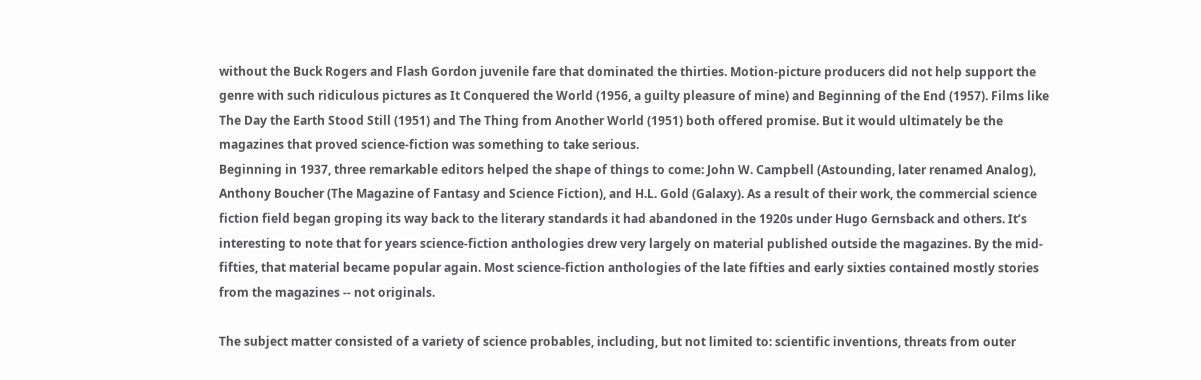without the Buck Rogers and Flash Gordon juvenile fare that dominated the thirties. Motion-picture producers did not help support the genre with such ridiculous pictures as It Conquered the World (1956, a guilty pleasure of mine) and Beginning of the End (1957). Films like The Day the Earth Stood Still (1951) and The Thing from Another World (1951) both offered promise. But it would ultimately be the magazines that proved science-fiction was something to take serious.
Beginning in 1937, three remarkable editors helped the shape of things to come: John W. Campbell (Astounding, later renamed Analog), Anthony Boucher (The Magazine of Fantasy and Science Fiction), and H.L. Gold (Galaxy). As a result of their work, the commercial science fiction field began groping its way back to the literary standards it had abandoned in the 1920s under Hugo Gernsback and others. It’s interesting to note that for years science-fiction anthologies drew very largely on material published outside the magazines. By the mid-fifties, that material became popular again. Most science-fiction anthologies of the late fifties and early sixties contained mostly stories from the magazines -- not originals.

The subject matter consisted of a variety of science probables, including, but not limited to: scientific inventions, threats from outer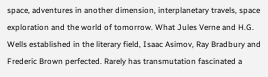space, adventures in another dimension, interplanetary travels, space exploration and the world of tomorrow. What Jules Verne and H.G. Wells established in the literary field, Isaac Asimov, Ray Bradbury and Frederic Brown perfected. Rarely has transmutation fascinated a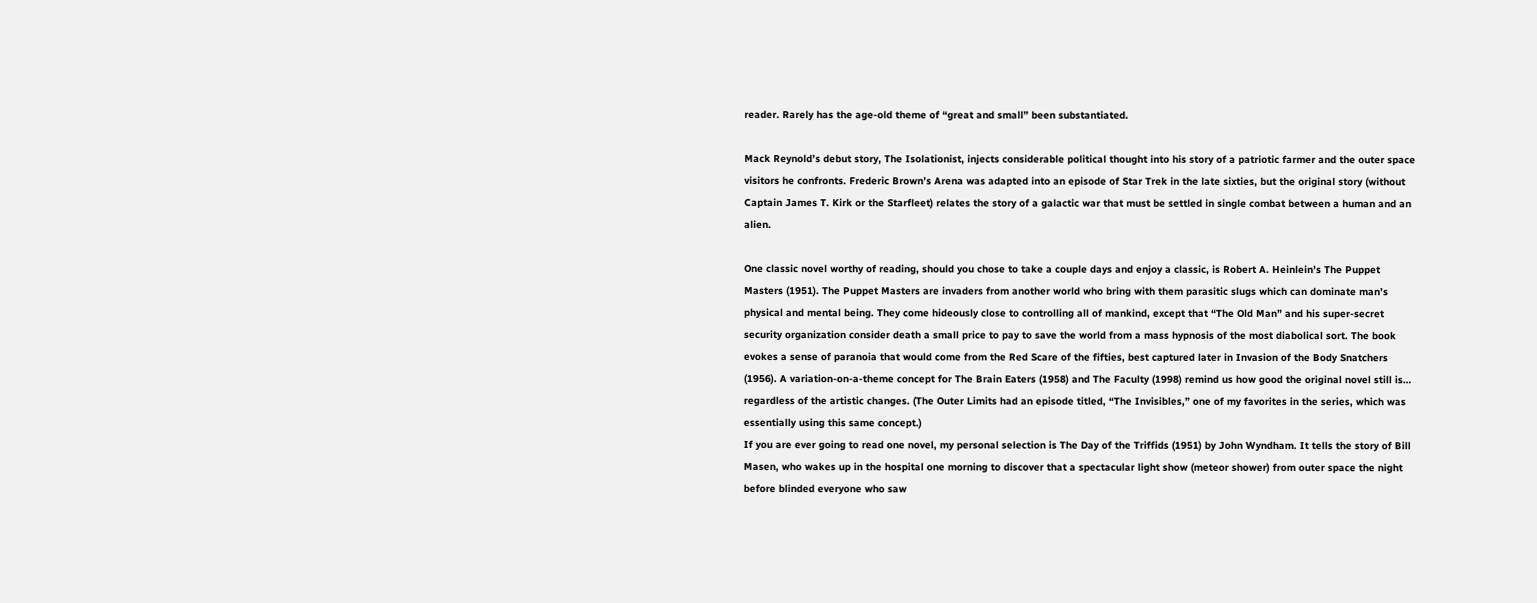reader. Rarely has the age-old theme of “great and small” been substantiated.

Mack Reynold’s debut story, The Isolationist, injects considerable political thought into his story of a patriotic farmer and the outer space visitors he confronts. Frederic Brown’s Arena was adapted into an episode of Star Trek in the late sixties, but the original story (without Captain James T. Kirk or the Starfleet) relates the story of a galactic war that must be settled in single combat between a human and an alien.

One classic novel worthy of reading, should you chose to take a couple days and enjoy a classic, is Robert A. Heinlein’s The Puppet Masters (1951). The Puppet Masters are invaders from another world who bring with them parasitic slugs which can dominate man’s physical and mental being. They come hideously close to controlling all of mankind, except that “The Old Man” and his super-secret security organization consider death a small price to pay to save the world from a mass hypnosis of the most diabolical sort. The book evokes a sense of paranoia that would come from the Red Scare of the fifties, best captured later in Invasion of the Body Snatchers (1956). A variation-on-a-theme concept for The Brain Eaters (1958) and The Faculty (1998) remind us how good the original novel still is… regardless of the artistic changes. (The Outer Limits had an episode titled, “The Invisibles,” one of my favorites in the series, which was essentially using this same concept.)
If you are ever going to read one novel, my personal selection is The Day of the Triffids (1951) by John Wyndham. It tells the story of Bill Masen, who wakes up in the hospital one morning to discover that a spectacular light show (meteor shower) from outer space the night before blinded everyone who saw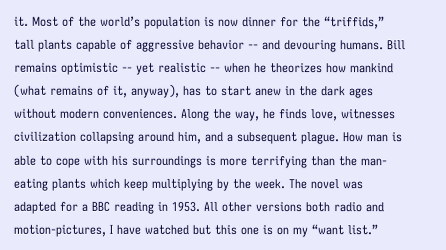it. Most of the world’s population is now dinner for the “triffids,” tall plants capable of aggressive behavior -- and devouring humans. Bill remains optimistic -- yet realistic -- when he theorizes how mankind (what remains of it, anyway), has to start anew in the dark ages without modern conveniences. Along the way, he finds love, witnesses civilization collapsing around him, and a subsequent plague. How man is able to cope with his surroundings is more terrifying than the man-eating plants which keep multiplying by the week. The novel was adapted for a BBC reading in 1953. All other versions both radio and motion-pictures, I have watched but this one is on my “want list.”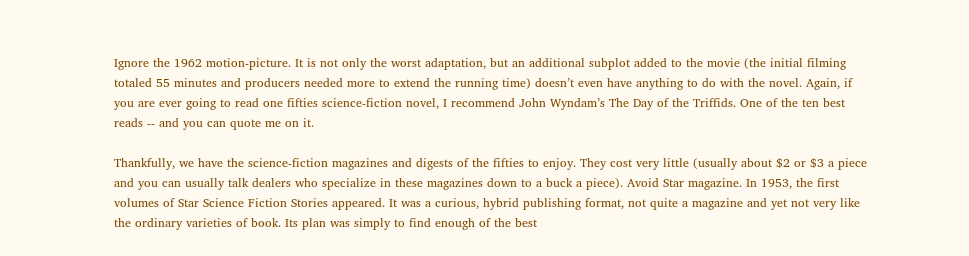Ignore the 1962 motion-picture. It is not only the worst adaptation, but an additional subplot added to the movie (the initial filming totaled 55 minutes and producers needed more to extend the running time) doesn’t even have anything to do with the novel. Again, if you are ever going to read one fifties science-fiction novel, I recommend John Wyndam’s The Day of the Triffids. One of the ten best reads -- and you can quote me on it.

Thankfully, we have the science-fiction magazines and digests of the fifties to enjoy. They cost very little (usually about $2 or $3 a piece and you can usually talk dealers who specialize in these magazines down to a buck a piece). Avoid Star magazine. In 1953, the first volumes of Star Science Fiction Stories appeared. It was a curious, hybrid publishing format, not quite a magazine and yet not very like the ordinary varieties of book. Its plan was simply to find enough of the best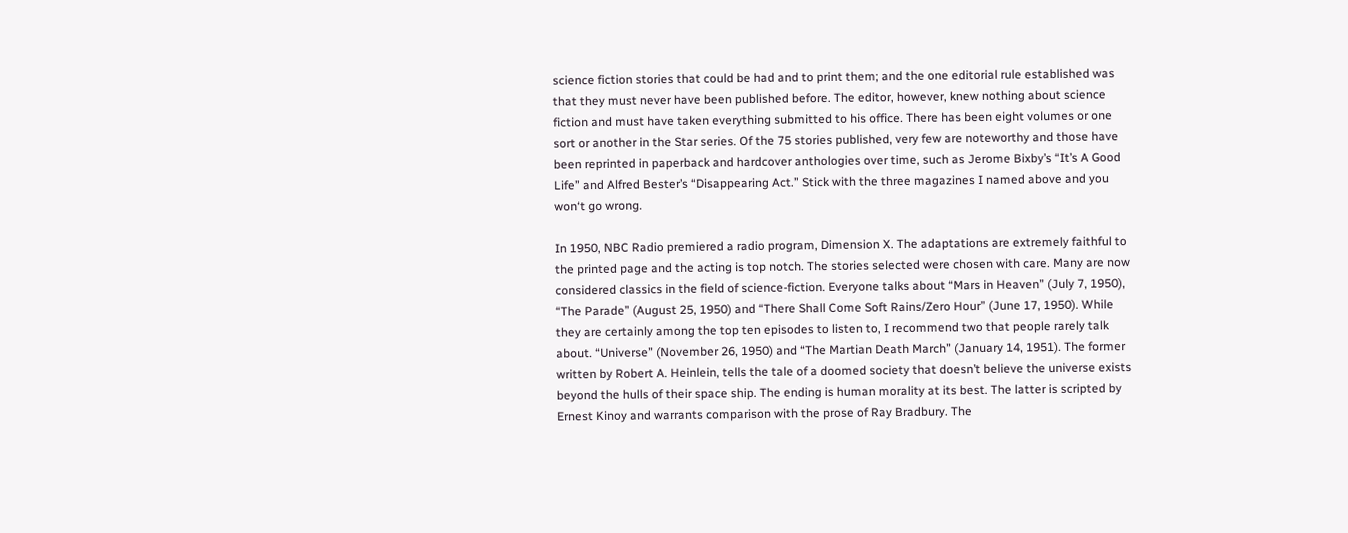science fiction stories that could be had and to print them; and the one editorial rule established was that they must never have been published before. The editor, however, knew nothing about science fiction and must have taken everything submitted to his office. There has been eight volumes or one sort or another in the Star series. Of the 75 stories published, very few are noteworthy and those have been reprinted in paperback and hardcover anthologies over time, such as Jerome Bixby’s “It’s A Good Life” and Alfred Bester’s “Disappearing Act.” Stick with the three magazines I named above and you won‘t go wrong.

In 1950, NBC Radio premiered a radio program, Dimension X. The adaptations are extremely faithful to the printed page and the acting is top notch. The stories selected were chosen with care. Many are now considered classics in the field of science-fiction. Everyone talks about “Mars in Heaven” (July 7, 1950), “The Parade” (August 25, 1950) and “There Shall Come Soft Rains/Zero Hour” (June 17, 1950). While they are certainly among the top ten episodes to listen to, I recommend two that people rarely talk about. “Universe” (November 26, 1950) and “The Martian Death March” (January 14, 1951). The former written by Robert A. Heinlein, tells the tale of a doomed society that doesn’t believe the universe exists beyond the hulls of their space ship. The ending is human morality at its best. The latter is scripted by Ernest Kinoy and warrants comparison with the prose of Ray Bradbury. The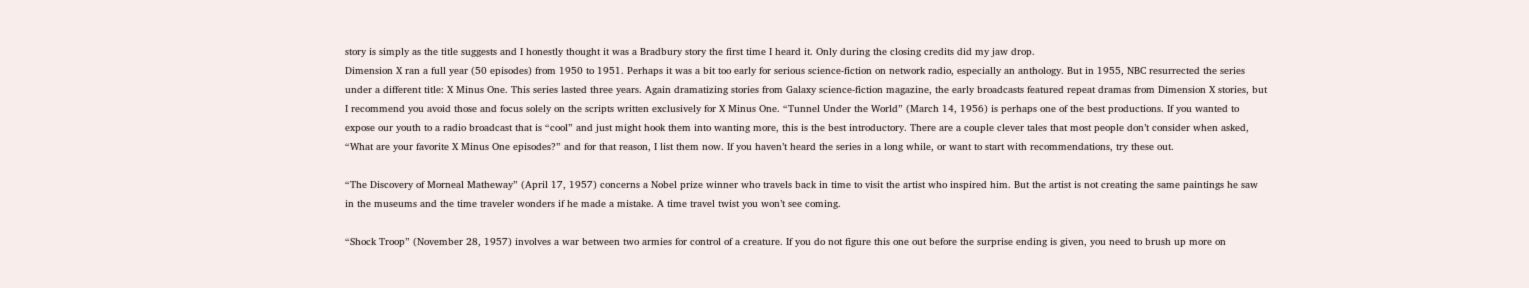story is simply as the title suggests and I honestly thought it was a Bradbury story the first time I heard it. Only during the closing credits did my jaw drop.
Dimension X ran a full year (50 episodes) from 1950 to 1951. Perhaps it was a bit too early for serious science-fiction on network radio, especially an anthology. But in 1955, NBC resurrected the series under a different title: X Minus One. This series lasted three years. Again dramatizing stories from Galaxy science-fiction magazine, the early broadcasts featured repeat dramas from Dimension X stories, but I recommend you avoid those and focus solely on the scripts written exclusively for X Minus One. “Tunnel Under the World” (March 14, 1956) is perhaps one of the best productions. If you wanted to expose our youth to a radio broadcast that is “cool” and just might hook them into wanting more, this is the best introductory. There are a couple clever tales that most people don’t consider when asked, “What are your favorite X Minus One episodes?” and for that reason, I list them now. If you haven’t heard the series in a long while, or want to start with recommendations, try these out.

“The Discovery of Morneal Matheway” (April 17, 1957) concerns a Nobel prize winner who travels back in time to visit the artist who inspired him. But the artist is not creating the same paintings he saw in the museums and the time traveler wonders if he made a mistake. A time travel twist you won’t see coming.

“Shock Troop” (November 28, 1957) involves a war between two armies for control of a creature. If you do not figure this one out before the surprise ending is given, you need to brush up more on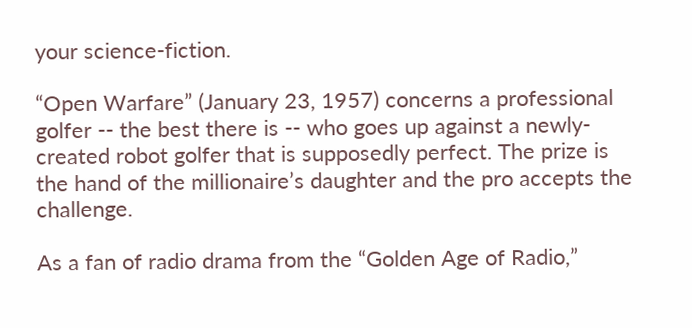your science-fiction.

“Open Warfare” (January 23, 1957) concerns a professional golfer -- the best there is -- who goes up against a newly-created robot golfer that is supposedly perfect. The prize is the hand of the millionaire’s daughter and the pro accepts the challenge.

As a fan of radio drama from the “Golden Age of Radio,”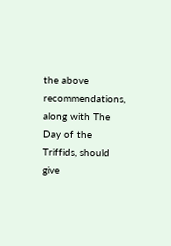the above recommendations, along with The Day of the Triffids, should give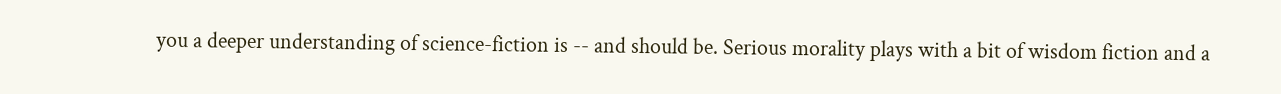you a deeper understanding of science-fiction is -- and should be. Serious morality plays with a bit of wisdom fiction and a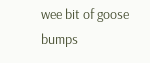wee bit of goose bumps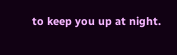to keep you up at night.